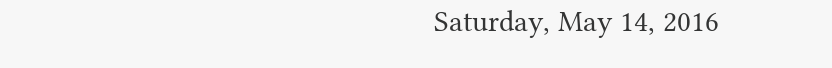Saturday, May 14, 2016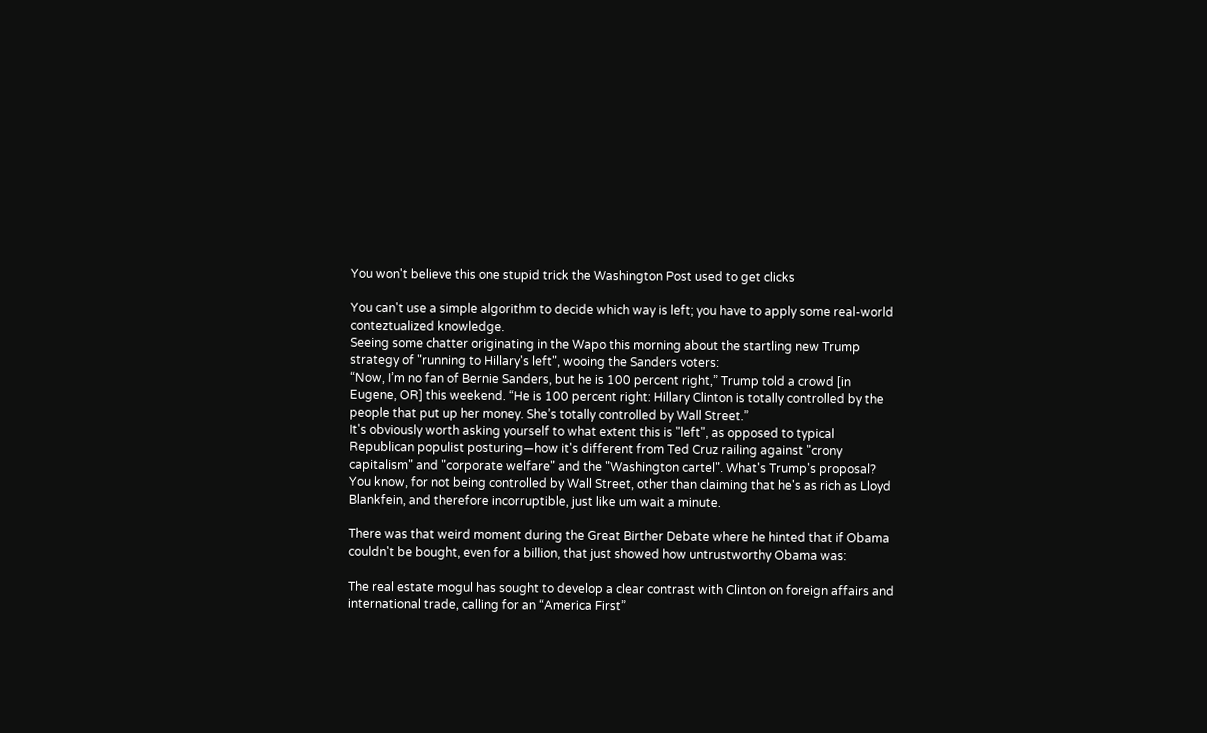You won't believe this one stupid trick the Washington Post used to get clicks

You can't use a simple algorithm to decide which way is left; you have to apply some real-world conteztualized knowledge.
Seeing some chatter originating in the Wapo this morning about the startling new Trump strategy of "running to Hillary's left", wooing the Sanders voters:
“Now, I’m no fan of Bernie Sanders, but he is 100 percent right,” Trump told a crowd [in Eugene, OR] this weekend. “He is 100 percent right: Hillary Clinton is totally controlled by the people that put up her money. She’s totally controlled by Wall Street.”
It's obviously worth asking yourself to what extent this is "left", as opposed to typical Republican populist posturing—how it's different from Ted Cruz railing against "crony capitalism" and "corporate welfare" and the "Washington cartel". What's Trump's proposal? You know, for not being controlled by Wall Street, other than claiming that he's as rich as Lloyd Blankfein, and therefore incorruptible, just like um wait a minute.

There was that weird moment during the Great Birther Debate where he hinted that if Obama couldn't be bought, even for a billion, that just showed how untrustworthy Obama was:

The real estate mogul has sought to develop a clear contrast with Clinton on foreign affairs and international trade, calling for an “America First”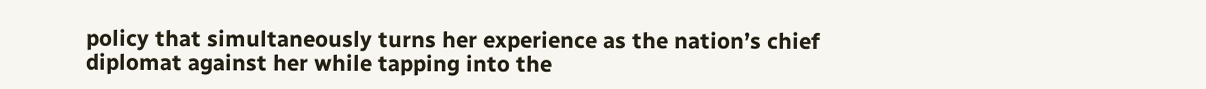policy that simultaneously turns her experience as the nation’s chief diplomat against her while tapping into the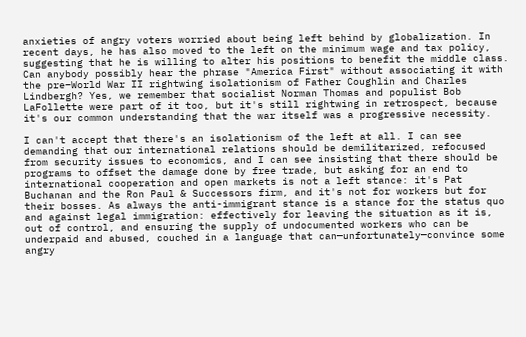anxieties of angry voters worried about being left behind by globalization. In recent days, he has also moved to the left on the minimum wage and tax policy, suggesting that he is willing to alter his positions to benefit the middle class.
Can anybody possibly hear the phrase "America First" without associating it with the pre–World War II rightwing isolationism of Father Coughlin and Charles Lindbergh? Yes, we remember that socialist Norman Thomas and populist Bob LaFollette were part of it too, but it's still rightwing in retrospect, because it's our common understanding that the war itself was a progressive necessity.

I can't accept that there's an isolationism of the left at all. I can see demanding that our international relations should be demilitarized, refocused from security issues to economics, and I can see insisting that there should be programs to offset the damage done by free trade, but asking for an end to international cooperation and open markets is not a left stance: it's Pat Buchanan and the Ron Paul & Successors firm, and it's not for workers but for their bosses. As always the anti-immigrant stance is a stance for the status quo and against legal immigration: effectively for leaving the situation as it is, out of control, and ensuring the supply of undocumented workers who can be underpaid and abused, couched in a language that can—unfortunately—convince some angry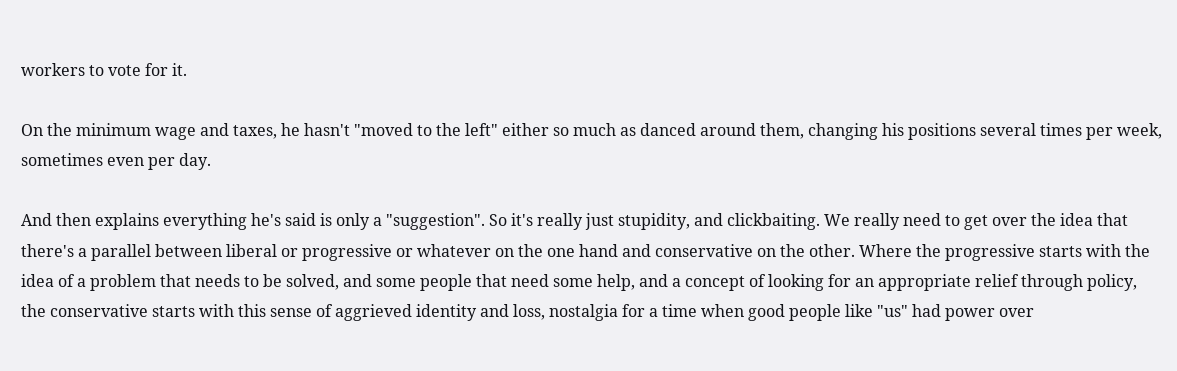workers to vote for it.

On the minimum wage and taxes, he hasn't "moved to the left" either so much as danced around them, changing his positions several times per week, sometimes even per day.

And then explains everything he's said is only a "suggestion". So it's really just stupidity, and clickbaiting. We really need to get over the idea that there's a parallel between liberal or progressive or whatever on the one hand and conservative on the other. Where the progressive starts with the idea of a problem that needs to be solved, and some people that need some help, and a concept of looking for an appropriate relief through policy, the conservative starts with this sense of aggrieved identity and loss, nostalgia for a time when good people like "us" had power over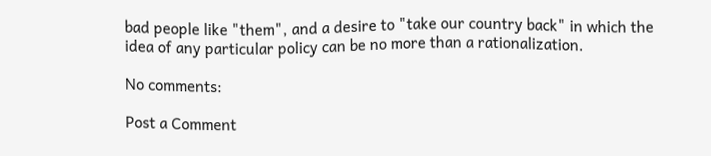bad people like "them", and a desire to "take our country back" in which the idea of any particular policy can be no more than a rationalization.

No comments:

Post a Comment